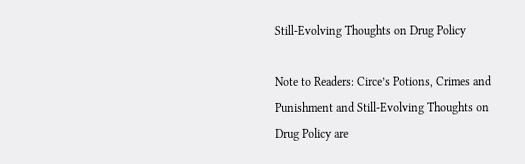Still-Evolving Thoughts on Drug Policy

Note to Readers: Circe’s Potions, Crimes and Punishment and Still-Evolving Thoughts on Drug Policy are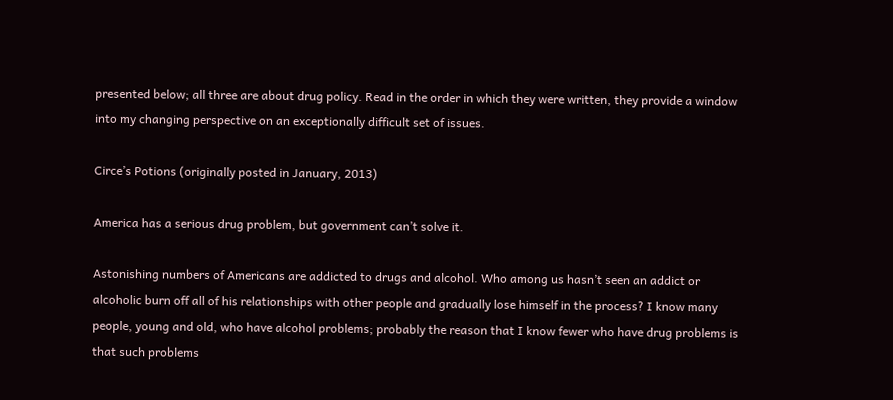presented below; all three are about drug policy. Read in the order in which they were written, they provide a window into my changing perspective on an exceptionally difficult set of issues.

Circe’s Potions (originally posted in January, 2013)

America has a serious drug problem, but government can’t solve it.

Astonishing numbers of Americans are addicted to drugs and alcohol. Who among us hasn’t seen an addict or alcoholic burn off all of his relationships with other people and gradually lose himself in the process? I know many people, young and old, who have alcohol problems; probably the reason that I know fewer who have drug problems is that such problems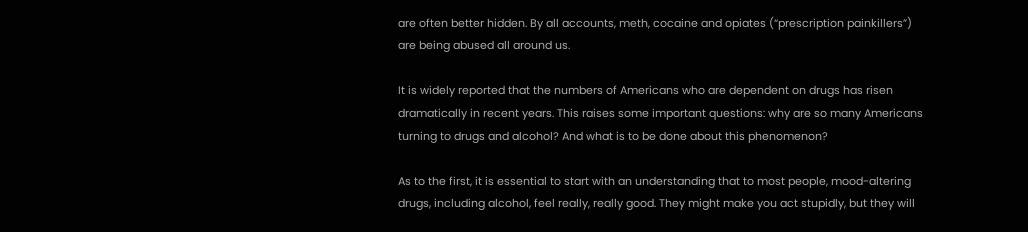are often better hidden. By all accounts, meth, cocaine and opiates (“prescription painkillers”) are being abused all around us.

It is widely reported that the numbers of Americans who are dependent on drugs has risen dramatically in recent years. This raises some important questions: why are so many Americans turning to drugs and alcohol? And what is to be done about this phenomenon?

As to the first, it is essential to start with an understanding that to most people, mood-altering drugs, including alcohol, feel really, really good. They might make you act stupidly, but they will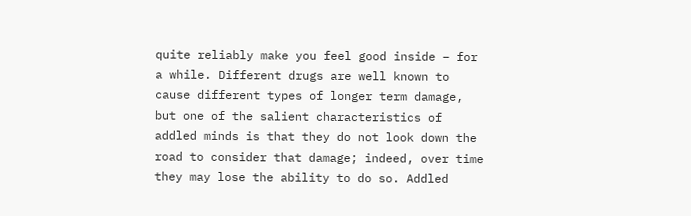quite reliably make you feel good inside – for a while. Different drugs are well known to cause different types of longer term damage, but one of the salient characteristics of addled minds is that they do not look down the road to consider that damage; indeed, over time they may lose the ability to do so. Addled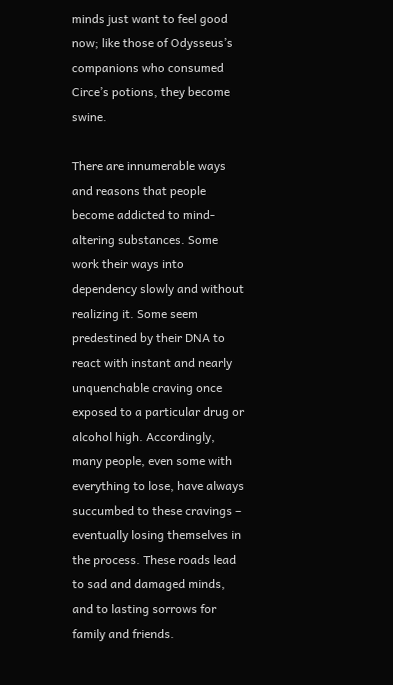minds just want to feel good now; like those of Odysseus’s companions who consumed Circe’s potions, they become swine.

There are innumerable ways and reasons that people become addicted to mind-altering substances. Some work their ways into dependency slowly and without realizing it. Some seem predestined by their DNA to react with instant and nearly unquenchable craving once exposed to a particular drug or alcohol high. Accordingly, many people, even some with everything to lose, have always succumbed to these cravings – eventually losing themselves in the process. These roads lead to sad and damaged minds, and to lasting sorrows for family and friends.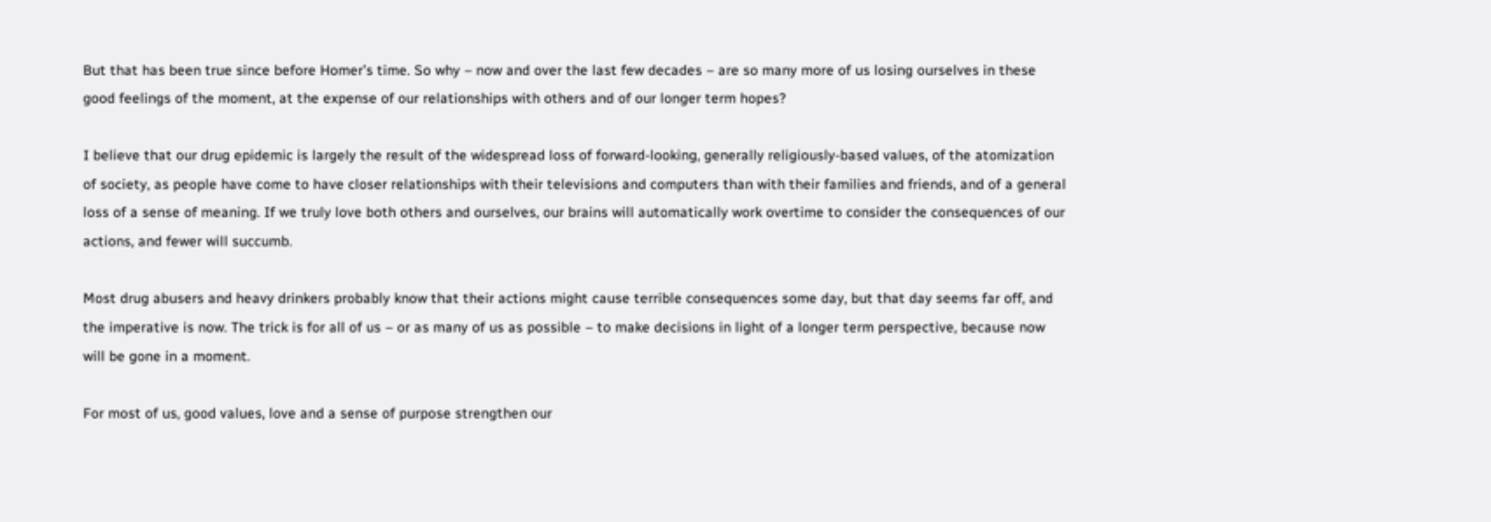But that has been true since before Homer’s time. So why – now and over the last few decades – are so many more of us losing ourselves in these good feelings of the moment, at the expense of our relationships with others and of our longer term hopes?

I believe that our drug epidemic is largely the result of the widespread loss of forward-looking, generally religiously-based values, of the atomization of society, as people have come to have closer relationships with their televisions and computers than with their families and friends, and of a general loss of a sense of meaning. If we truly love both others and ourselves, our brains will automatically work overtime to consider the consequences of our actions, and fewer will succumb.

Most drug abusers and heavy drinkers probably know that their actions might cause terrible consequences some day, but that day seems far off, and the imperative is now. The trick is for all of us – or as many of us as possible – to make decisions in light of a longer term perspective, because now will be gone in a moment.

For most of us, good values, love and a sense of purpose strengthen our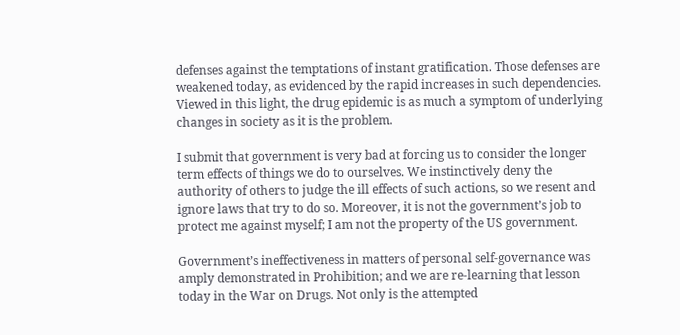defenses against the temptations of instant gratification. Those defenses are weakened today, as evidenced by the rapid increases in such dependencies. Viewed in this light, the drug epidemic is as much a symptom of underlying changes in society as it is the problem.

I submit that government is very bad at forcing us to consider the longer term effects of things we do to ourselves. We instinctively deny the authority of others to judge the ill effects of such actions, so we resent and ignore laws that try to do so. Moreover, it is not the government’s job to protect me against myself; I am not the property of the US government.

Government’s ineffectiveness in matters of personal self-governance was amply demonstrated in Prohibition; and we are re-learning that lesson today in the War on Drugs. Not only is the attempted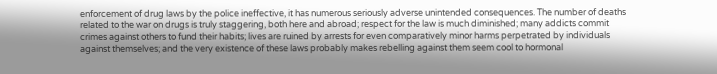enforcement of drug laws by the police ineffective, it has numerous seriously adverse unintended consequences. The number of deaths related to the war on drugs is truly staggering, both here and abroad; respect for the law is much diminished; many addicts commit crimes against others to fund their habits; lives are ruined by arrests for even comparatively minor harms perpetrated by individuals against themselves; and the very existence of these laws probably makes rebelling against them seem cool to hormonal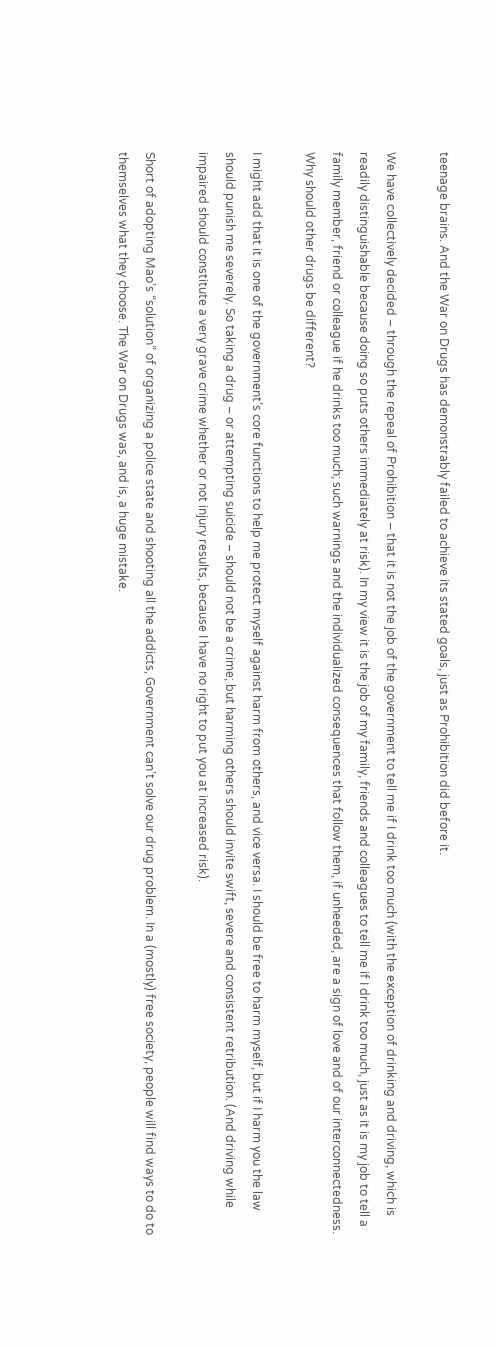teenage brains. And the War on Drugs has demonstrably failed to achieve its stated goals, just as Prohibition did before it.

We have collectively decided – through the repeal of Prohibition – that it is not the job of the government to tell me if I drink too much (with the exception of drinking and driving, which is readily distinguishable because doing so puts others immediately at risk). In my view it is the job of my family, friends and colleagues to tell me if I drink too much, just as it is my job to tell a family member, friend or colleague if he drinks too much; such warnings and the individualized consequences that follow them, if unheeded, are a sign of love and of our interconnectedness. Why should other drugs be different?

I might add that it is one of the government’s core functions to help me protect myself against harm from others, and vice versa. I should be free to harm myself, but if I harm you the law should punish me severely. So taking a drug – or attempting suicide – should not be a crime; but harming others should invite swift, severe and consistent retribution. (And driving while impaired should constitute a very grave crime whether or not injury results, because I have no right to put you at increased risk).

Short of adopting Mao’s “solution” of organizing a police state and shooting all the addicts, Government can’t solve our drug problem. In a (mostly) free society, people will find ways to do to themselves what they choose. The War on Drugs was, and is, a huge mistake.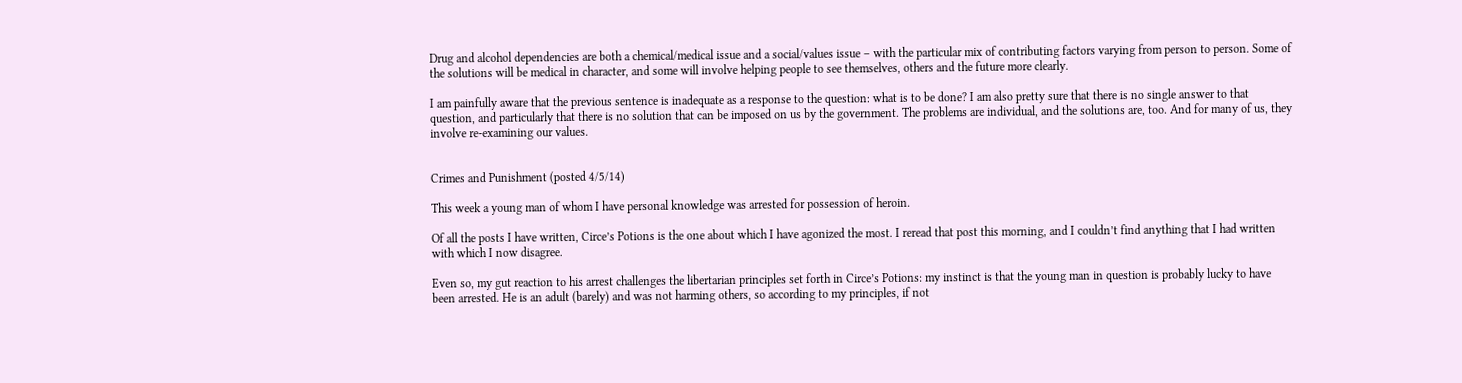Drug and alcohol dependencies are both a chemical/medical issue and a social/values issue – with the particular mix of contributing factors varying from person to person. Some of the solutions will be medical in character, and some will involve helping people to see themselves, others and the future more clearly.

I am painfully aware that the previous sentence is inadequate as a response to the question: what is to be done? I am also pretty sure that there is no single answer to that question, and particularly that there is no solution that can be imposed on us by the government. The problems are individual, and the solutions are, too. And for many of us, they involve re-examining our values.


Crimes and Punishment (posted 4/5/14)

This week a young man of whom I have personal knowledge was arrested for possession of heroin.

Of all the posts I have written, Circe’s Potions is the one about which I have agonized the most. I reread that post this morning, and I couldn’t find anything that I had written with which I now disagree.

Even so, my gut reaction to his arrest challenges the libertarian principles set forth in Circe’s Potions: my instinct is that the young man in question is probably lucky to have been arrested. He is an adult (barely) and was not harming others, so according to my principles, if not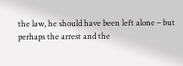the law, he should have been left alone – but perhaps the arrest and the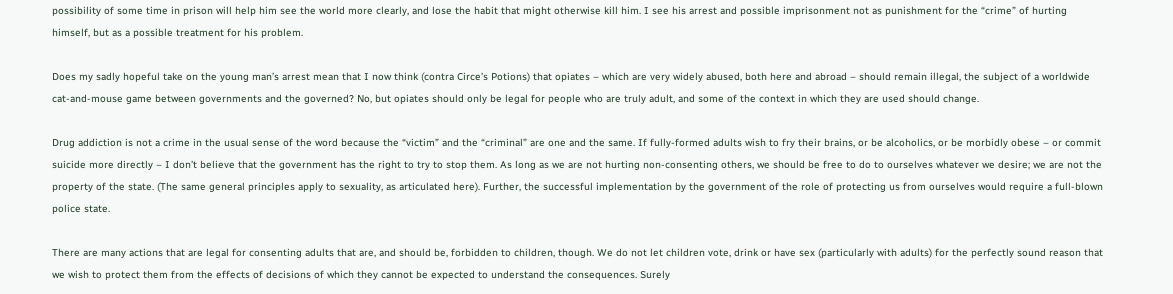possibility of some time in prison will help him see the world more clearly, and lose the habit that might otherwise kill him. I see his arrest and possible imprisonment not as punishment for the “crime” of hurting himself, but as a possible treatment for his problem.

Does my sadly hopeful take on the young man’s arrest mean that I now think (contra Circe’s Potions) that opiates – which are very widely abused, both here and abroad – should remain illegal, the subject of a worldwide cat-and-mouse game between governments and the governed? No, but opiates should only be legal for people who are truly adult, and some of the context in which they are used should change.

Drug addiction is not a crime in the usual sense of the word because the “victim” and the “criminal” are one and the same. If fully-formed adults wish to fry their brains, or be alcoholics, or be morbidly obese – or commit suicide more directly – I don’t believe that the government has the right to try to stop them. As long as we are not hurting non-consenting others, we should be free to do to ourselves whatever we desire; we are not the property of the state. (The same general principles apply to sexuality, as articulated here). Further, the successful implementation by the government of the role of protecting us from ourselves would require a full-blown police state.

There are many actions that are legal for consenting adults that are, and should be, forbidden to children, though. We do not let children vote, drink or have sex (particularly with adults) for the perfectly sound reason that we wish to protect them from the effects of decisions of which they cannot be expected to understand the consequences. Surely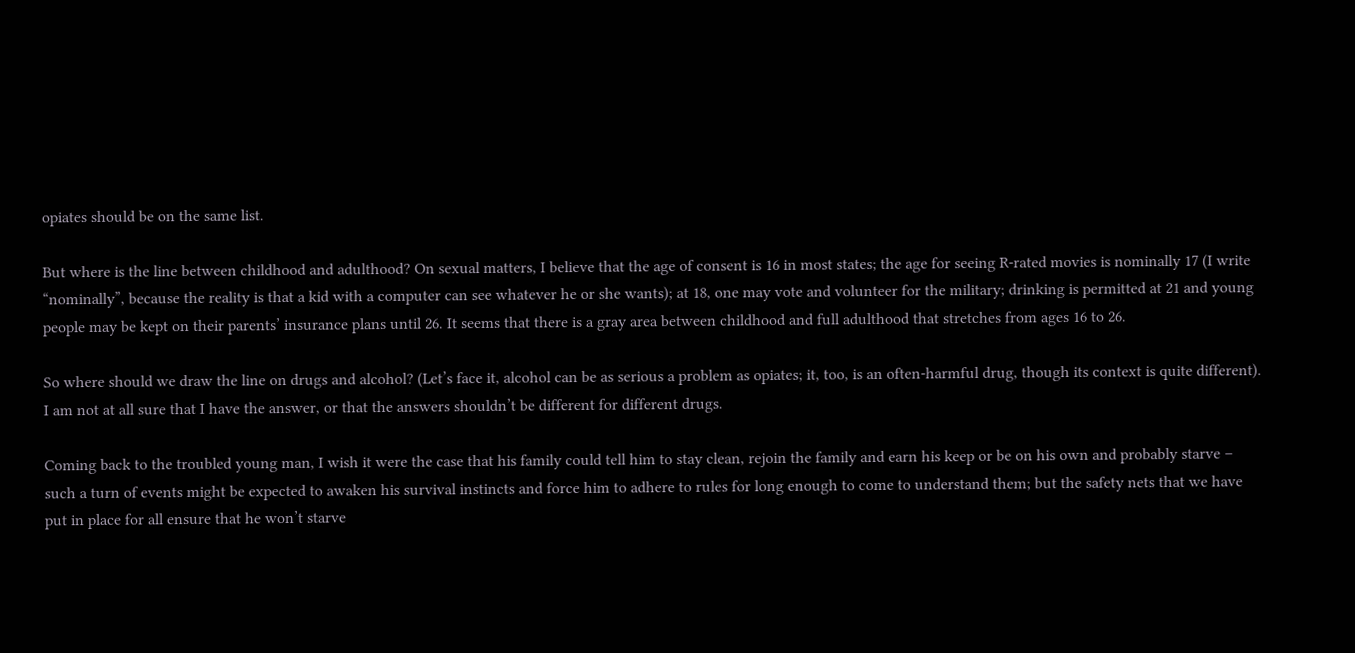opiates should be on the same list.

But where is the line between childhood and adulthood? On sexual matters, I believe that the age of consent is 16 in most states; the age for seeing R-rated movies is nominally 17 (I write “nominally”, because the reality is that a kid with a computer can see whatever he or she wants); at 18, one may vote and volunteer for the military; drinking is permitted at 21 and young people may be kept on their parents’ insurance plans until 26. It seems that there is a gray area between childhood and full adulthood that stretches from ages 16 to 26.

So where should we draw the line on drugs and alcohol? (Let’s face it, alcohol can be as serious a problem as opiates; it, too, is an often-harmful drug, though its context is quite different). I am not at all sure that I have the answer, or that the answers shouldn’t be different for different drugs.

Coming back to the troubled young man, I wish it were the case that his family could tell him to stay clean, rejoin the family and earn his keep or be on his own and probably starve – such a turn of events might be expected to awaken his survival instincts and force him to adhere to rules for long enough to come to understand them; but the safety nets that we have put in place for all ensure that he won’t starve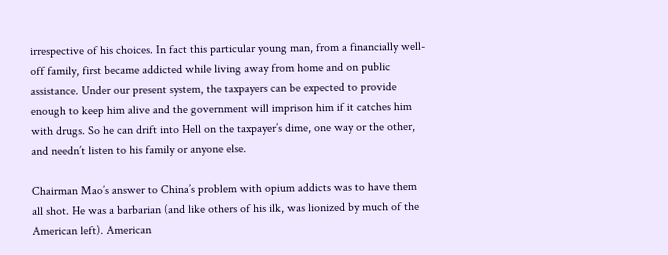irrespective of his choices. In fact this particular young man, from a financially well-off family, first became addicted while living away from home and on public assistance. Under our present system, the taxpayers can be expected to provide enough to keep him alive and the government will imprison him if it catches him with drugs. So he can drift into Hell on the taxpayer’s dime, one way or the other, and needn’t listen to his family or anyone else.

Chairman Mao’s answer to China’s problem with opium addicts was to have them all shot. He was a barbarian (and like others of his ilk, was lionized by much of the American left). American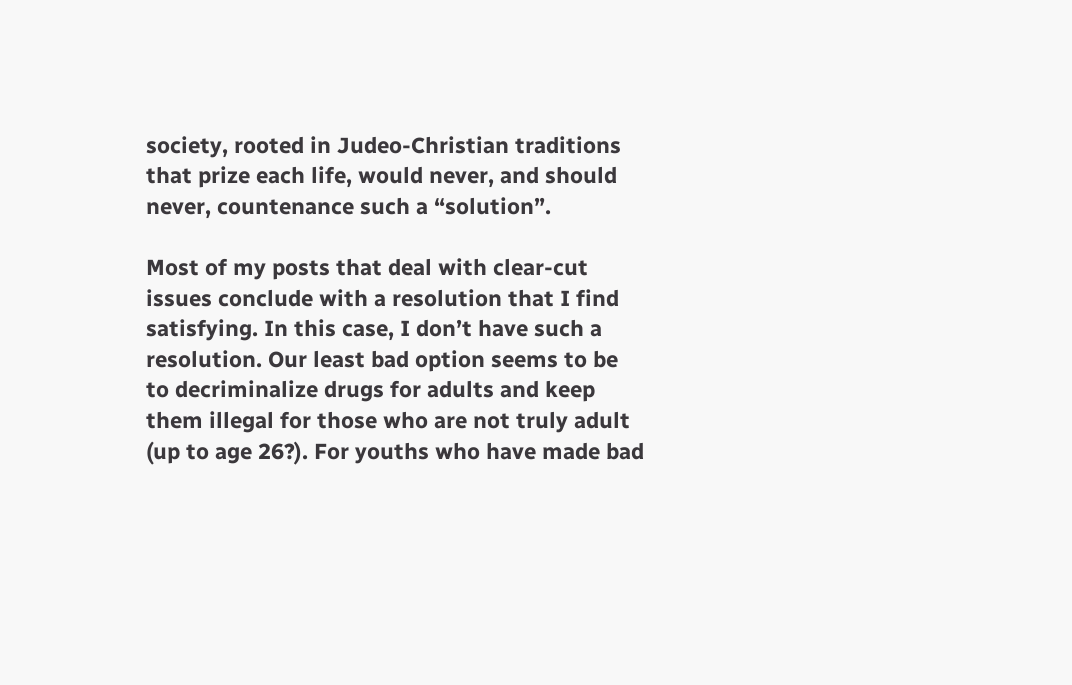society, rooted in Judeo-Christian traditions that prize each life, would never, and should never, countenance such a “solution”.

Most of my posts that deal with clear-cut issues conclude with a resolution that I find satisfying. In this case, I don’t have such a resolution. Our least bad option seems to be to decriminalize drugs for adults and keep them illegal for those who are not truly adult (up to age 26?). For youths who have made bad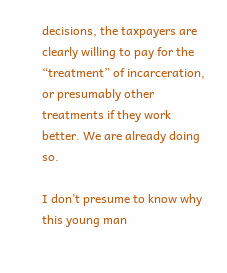decisions, the taxpayers are clearly willing to pay for the “treatment” of incarceration, or presumably other treatments if they work better. We are already doing so.

I don’t presume to know why this young man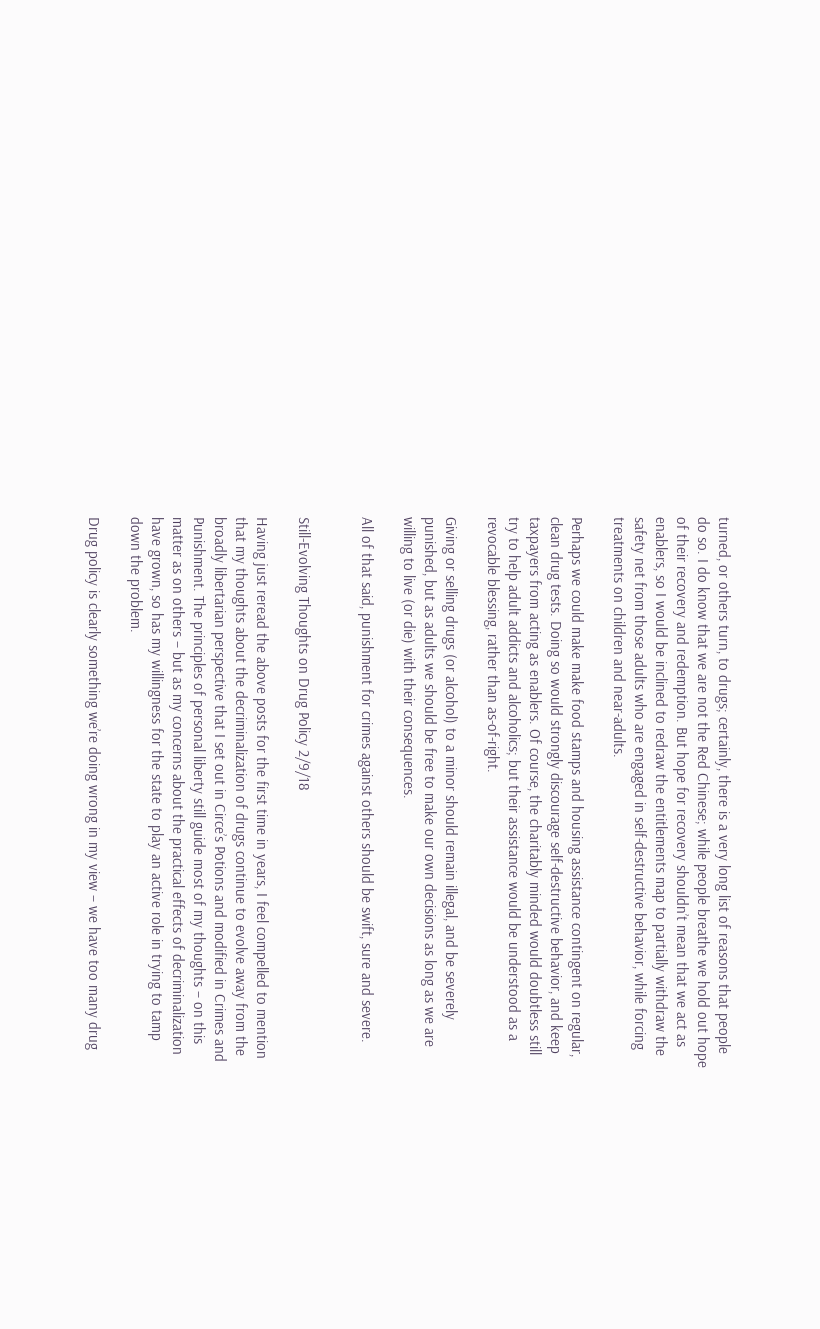turned, or others turn, to drugs; certainly, there is a very long list of reasons that people do so. I do know that we are not the Red Chinese; while people breathe we hold out hope of their recovery and redemption. But hope for recovery shouldn’t mean that we act as enablers, so I would be inclined to redraw the entitlements map to partially withdraw the safety net from those adults who are engaged in self-destructive behavior, while forcing treatments on children and near-adults.

Perhaps we could make make food stamps and housing assistance contingent on regular, clean drug tests. Doing so would strongly discourage self-destructive behavior, and keep taxpayers from acting as enablers. Of course, the charitably minded would doubtless still try to help adult addicts and alcoholics; but their assistance would be understood as a revocable blessing, rather than as-of-right.

Giving or selling drugs (or alcohol) to a minor should remain illegal, and be severely punished, but as adults we should be free to make our own decisions as long as we are willing to live (or die) with their consequences.

All of that said, punishment for crimes against others should be swift, sure and severe.


Still-Evolving Thoughts on Drug Policy 2/9/18

Having just reread the above posts for the first time in years, I feel compelled to mention that my thoughts about the decriminalization of drugs continue to evolve away from the broadly libertarian perspective that I set out in Circe’s Potions and modified in Crimes and Punishment. The principles of personal liberty still guide most of my thoughts – on this matter as on others – but as my concerns about the practical effects of decriminalization have grown, so has my willingness for the state to play an active role in trying to tamp down the problem.

Drug policy is clearly something we’re doing wrong in my view – we have too many drug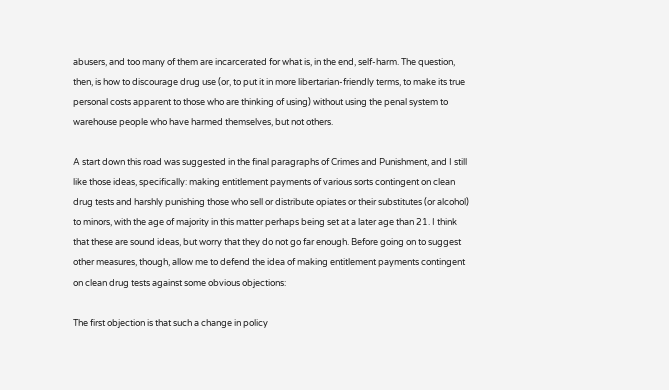abusers, and too many of them are incarcerated for what is, in the end, self-harm. The question, then, is how to discourage drug use (or, to put it in more libertarian-friendly terms, to make its true personal costs apparent to those who are thinking of using) without using the penal system to warehouse people who have harmed themselves, but not others.

A start down this road was suggested in the final paragraphs of Crimes and Punishment, and I still like those ideas, specifically: making entitlement payments of various sorts contingent on clean drug tests and harshly punishing those who sell or distribute opiates or their substitutes (or alcohol) to minors, with the age of majority in this matter perhaps being set at a later age than 21. I think that these are sound ideas, but worry that they do not go far enough. Before going on to suggest other measures, though, allow me to defend the idea of making entitlement payments contingent on clean drug tests against some obvious objections:

The first objection is that such a change in policy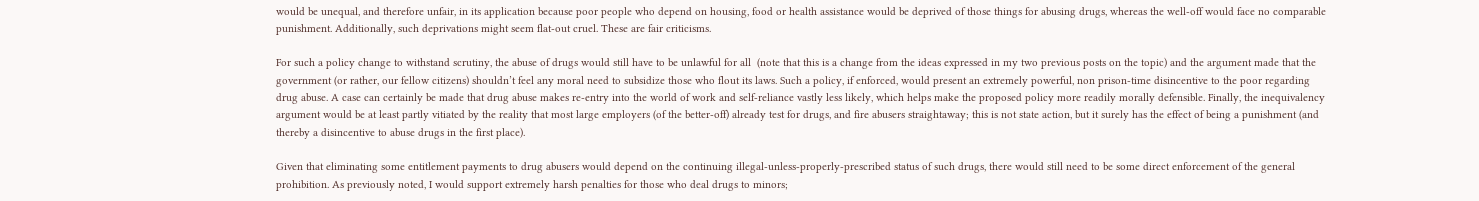would be unequal, and therefore unfair, in its application because poor people who depend on housing, food or health assistance would be deprived of those things for abusing drugs, whereas the well-off would face no comparable punishment. Additionally, such deprivations might seem flat-out cruel. These are fair criticisms.

For such a policy change to withstand scrutiny, the abuse of drugs would still have to be unlawful for all  (note that this is a change from the ideas expressed in my two previous posts on the topic) and the argument made that the government (or rather, our fellow citizens) shouldn’t feel any moral need to subsidize those who flout its laws. Such a policy, if enforced, would present an extremely powerful, non prison-time disincentive to the poor regarding drug abuse. A case can certainly be made that drug abuse makes re-entry into the world of work and self-reliance vastly less likely, which helps make the proposed policy more readily morally defensible. Finally, the inequivalency argument would be at least partly vitiated by the reality that most large employers (of the better-off) already test for drugs, and fire abusers straightaway; this is not state action, but it surely has the effect of being a punishment (and thereby a disincentive to abuse drugs in the first place).

Given that eliminating some entitlement payments to drug abusers would depend on the continuing illegal-unless-properly-prescribed status of such drugs, there would still need to be some direct enforcement of the general prohibition. As previously noted, I would support extremely harsh penalties for those who deal drugs to minors;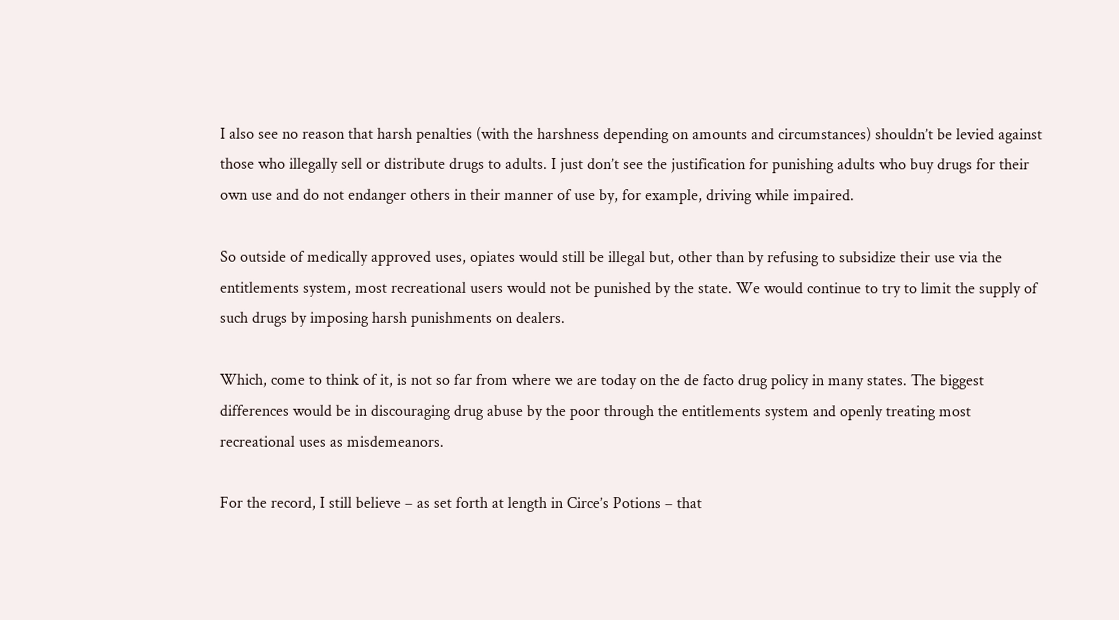I also see no reason that harsh penalties (with the harshness depending on amounts and circumstances) shouldn’t be levied against those who illegally sell or distribute drugs to adults. I just don’t see the justification for punishing adults who buy drugs for their own use and do not endanger others in their manner of use by, for example, driving while impaired.

So outside of medically approved uses, opiates would still be illegal but, other than by refusing to subsidize their use via the entitlements system, most recreational users would not be punished by the state. We would continue to try to limit the supply of such drugs by imposing harsh punishments on dealers.

Which, come to think of it, is not so far from where we are today on the de facto drug policy in many states. The biggest differences would be in discouraging drug abuse by the poor through the entitlements system and openly treating most recreational uses as misdemeanors.

For the record, I still believe – as set forth at length in Circe’s Potions – that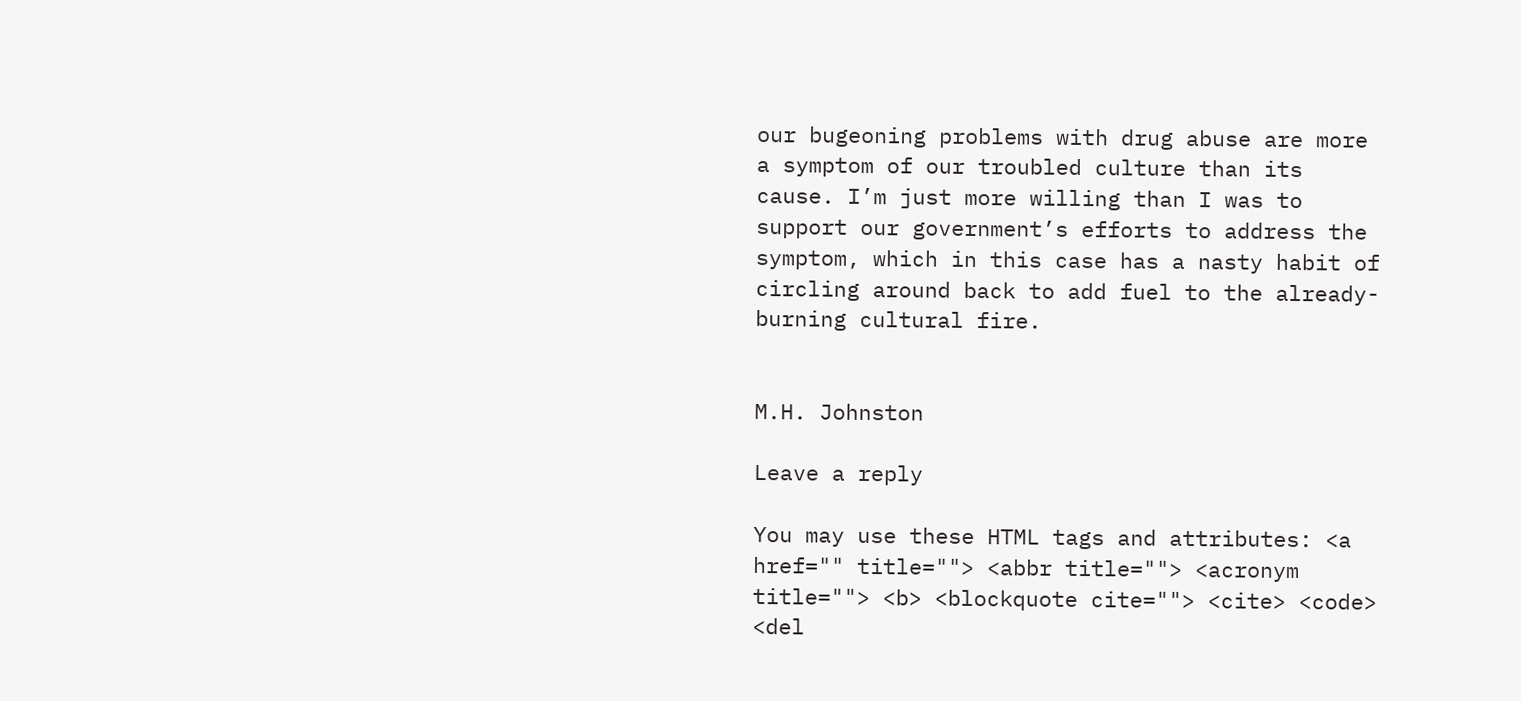our bugeoning problems with drug abuse are more a symptom of our troubled culture than its cause. I’m just more willing than I was to support our government’s efforts to address the symptom, which in this case has a nasty habit of circling around back to add fuel to the already-burning cultural fire.


M.H. Johnston

Leave a reply

You may use these HTML tags and attributes: <a href="" title=""> <abbr title=""> <acronym title=""> <b> <blockquote cite=""> <cite> <code> <del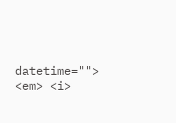datetime=""> <em> <i>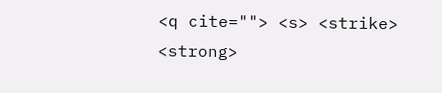<q cite=""> <s> <strike> <strong>